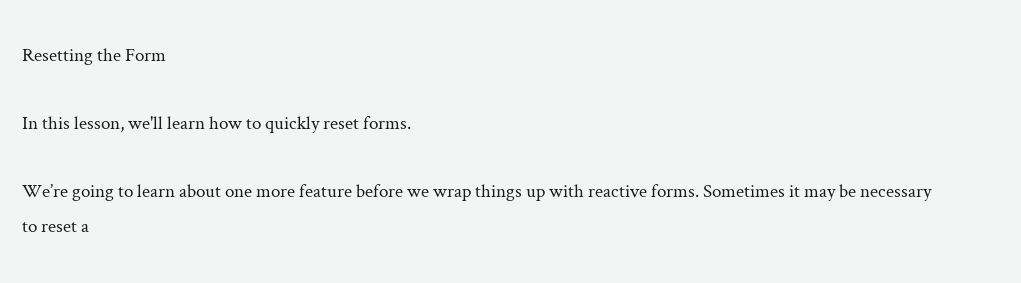Resetting the Form

In this lesson, we'll learn how to quickly reset forms.

We’re going to learn about one more feature before we wrap things up with reactive forms. Sometimes it may be necessary to reset a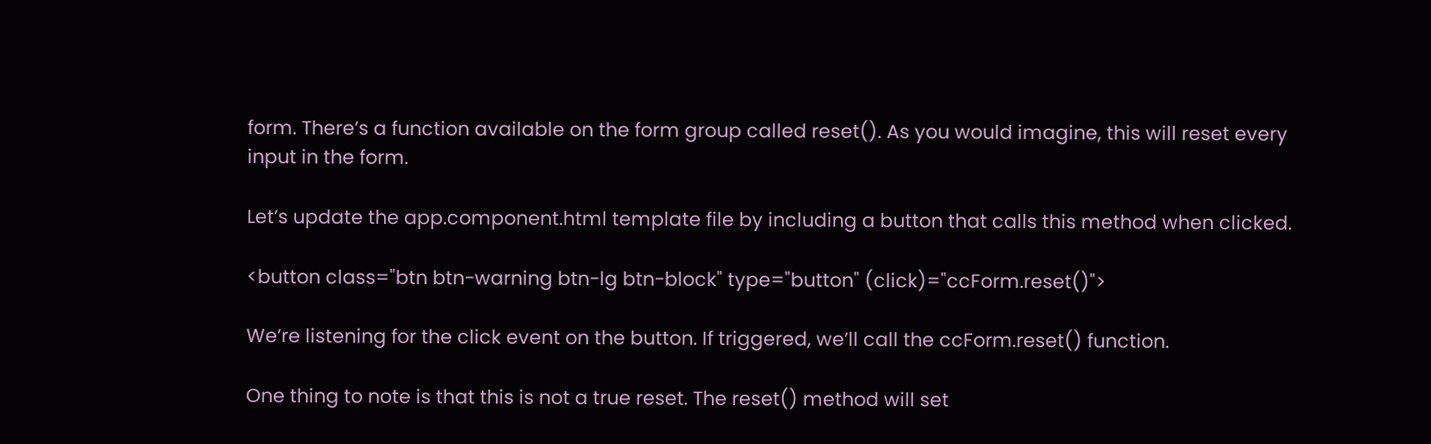form. There’s a function available on the form group called reset(). As you would imagine, this will reset every input in the form.

Let’s update the app.component.html template file by including a button that calls this method when clicked.

<button class="btn btn-warning btn-lg btn-block" type="button" (click)="ccForm.reset()">

We’re listening for the click event on the button. If triggered, we’ll call the ccForm.reset() function.

One thing to note is that this is not a true reset. The reset() method will set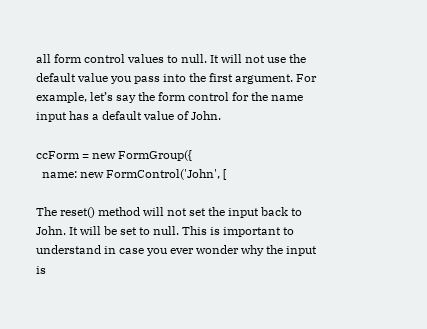all form control values to null. It will not use the default value you pass into the first argument. For example, let’s say the form control for the name input has a default value of John.

ccForm = new FormGroup({
  name: new FormControl('John', [

The reset() method will not set the input back to John. It will be set to null. This is important to understand in case you ever wonder why the input is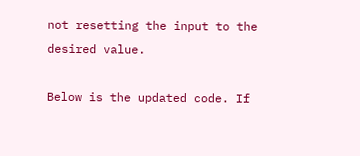not resetting the input to the desired value.

Below is the updated code. If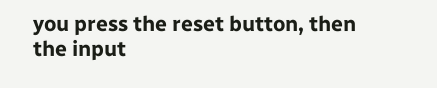you press the reset button, then the input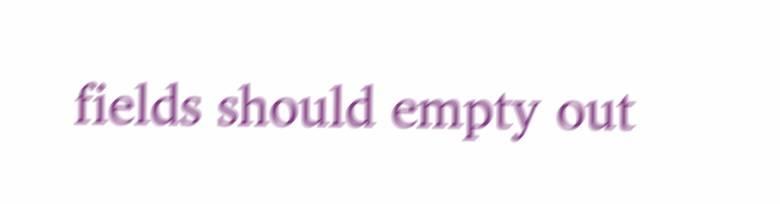fields should empty out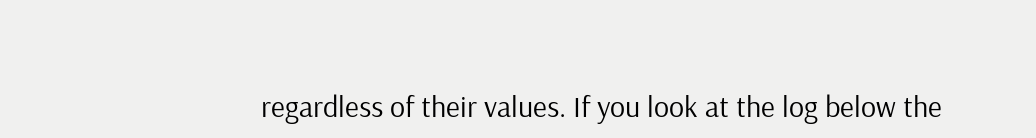regardless of their values. If you look at the log below the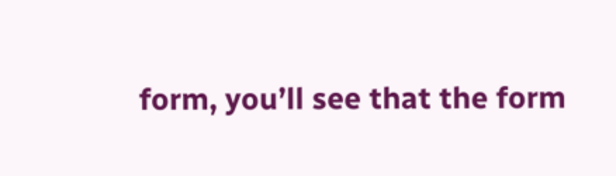form, you’ll see that the form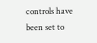controls have been set to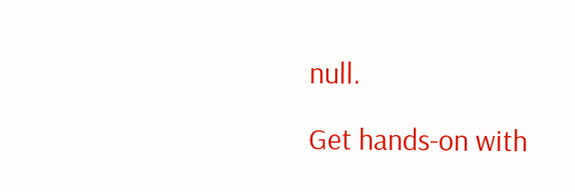null.

Get hands-on with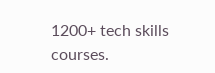1200+ tech skills courses.